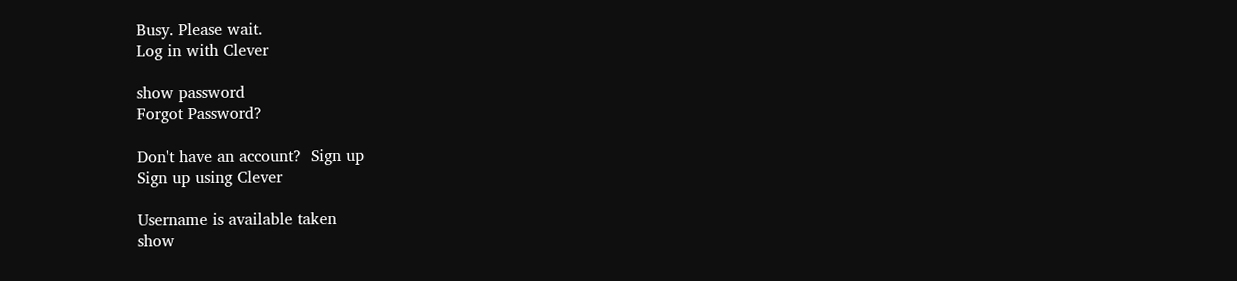Busy. Please wait.
Log in with Clever

show password
Forgot Password?

Don't have an account?  Sign up
Sign up using Clever

Username is available taken
show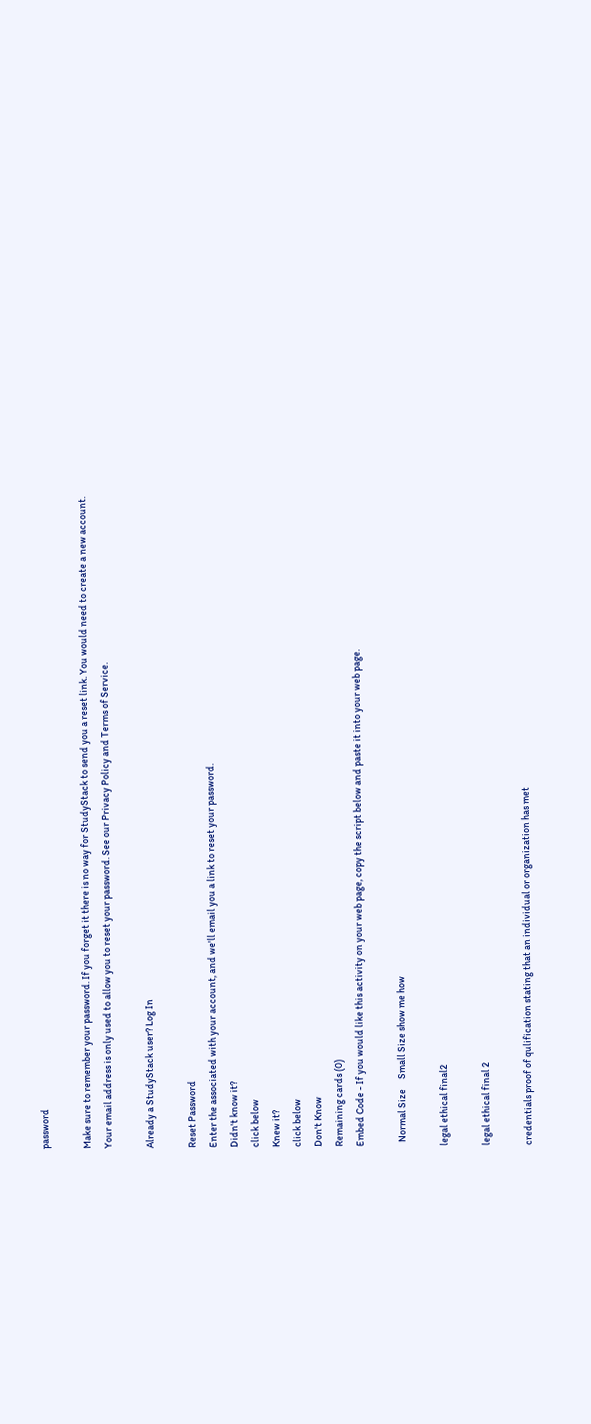password

Make sure to remember your password. If you forget it there is no way for StudyStack to send you a reset link. You would need to create a new account.
Your email address is only used to allow you to reset your password. See our Privacy Policy and Terms of Service.

Already a StudyStack user? Log In

Reset Password
Enter the associated with your account, and we'll email you a link to reset your password.
Didn't know it?
click below
Knew it?
click below
Don't Know
Remaining cards (0)
Embed Code - If you would like this activity on your web page, copy the script below and paste it into your web page.

  Normal Size     Small Size show me how

legal ethical final2

legal ethical final 2

credentials proof of qulification stating that an individual or organization has met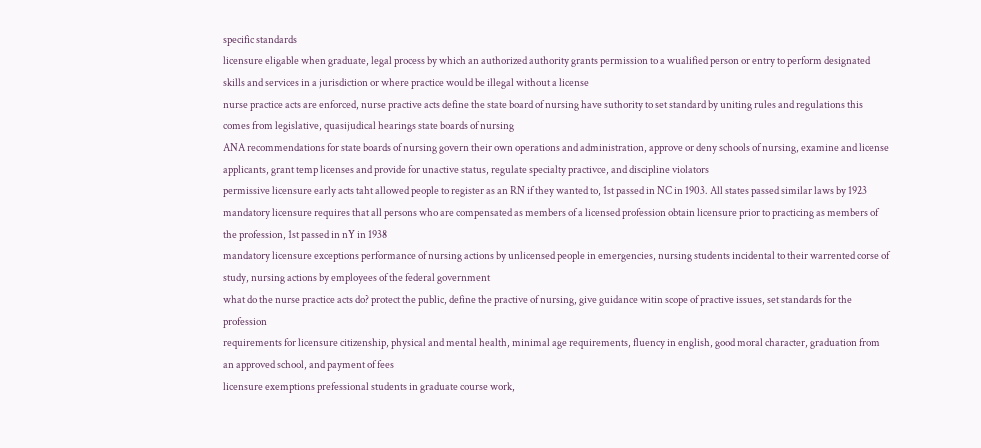specific standards
licensure eligable when graduate, legal process by which an authorized authority grants permission to a wualified person or entry to perform designated skills and services in a jurisdiction or where practice would be illegal without a license
nurse practice acts are enforced, nurse practive acts define the state board of nursing have suthority to set standard by uniting rules and regulations this comes from legislative, quasijudical hearings state boards of nursing
ANA recommendations for state boards of nursing govern their own operations and administration, approve or deny schools of nursing, examine and license applicants, grant temp licenses and provide for unactive status, regulate specialty practivce, and discipline violators
permissive licensure early acts taht allowed people to register as an RN if they wanted to, 1st passed in NC in 1903. All states passed similar laws by 1923
mandatory licensure requires that all persons who are compensated as members of a licensed profession obtain licensure prior to practicing as members of the profession, 1st passed in nY in 1938
mandatory licensure exceptions performance of nursing actions by unlicensed people in emergencies, nursing students incidental to their warrented corse of study, nursing actions by employees of the federal government
what do the nurse practice acts do? protect the public, define the practive of nursing, give guidance witin scope of practive issues, set standards for the profession
requirements for licensure citizenship, physical and mental health, minimal age requirements, fluency in english, good moral character, graduation from an approved school, and payment of fees
licensure exemptions prefessional students in graduate course work,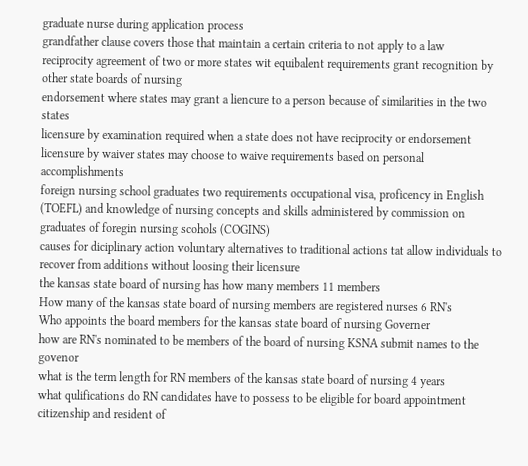graduate nurse during application process
grandfather clause covers those that maintain a certain criteria to not apply to a law
reciprocity agreement of two or more states wit equibalent requirements grant recognition by other state boards of nursing
endorsement where states may grant a liencure to a person because of similarities in the two states
licensure by examination required when a state does not have reciprocity or endorsement
licensure by waiver states may choose to waive requirements based on personal accomplishments
foreign nursing school graduates two requirements occupational visa, proficency in English (TOEFL) and knowledge of nursing concepts and skills administered by commission on graduates of foregin nursing scohols (COGINS)
causes for diciplinary action voluntary alternatives to traditional actions tat allow individuals to recover from additions without loosing their licensure
the kansas state board of nursing has how many members 11 members
How many of the kansas state board of nursing members are registered nurses 6 RN's
Who appoints the board members for the kansas state board of nursing Governer
how are RN's nominated to be members of the board of nursing KSNA submit names to the govenor
what is the term length for RN members of the kansas state board of nursing 4 years
what qulifications do RN candidates have to possess to be eligible for board appointment citizenship and resident of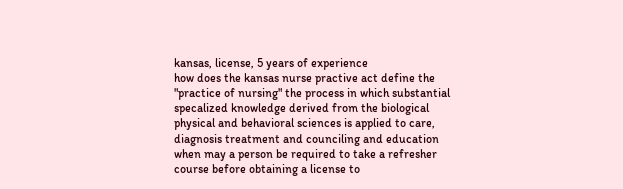kansas, license, 5 years of experience
how does the kansas nurse practive act define the "practice of nursing" the process in which substantial specalized knowledge derived from the biological physical and behavioral sciences is applied to care, diagnosis treatment and counciling and education
when may a person be required to take a refresher course before obtaining a license to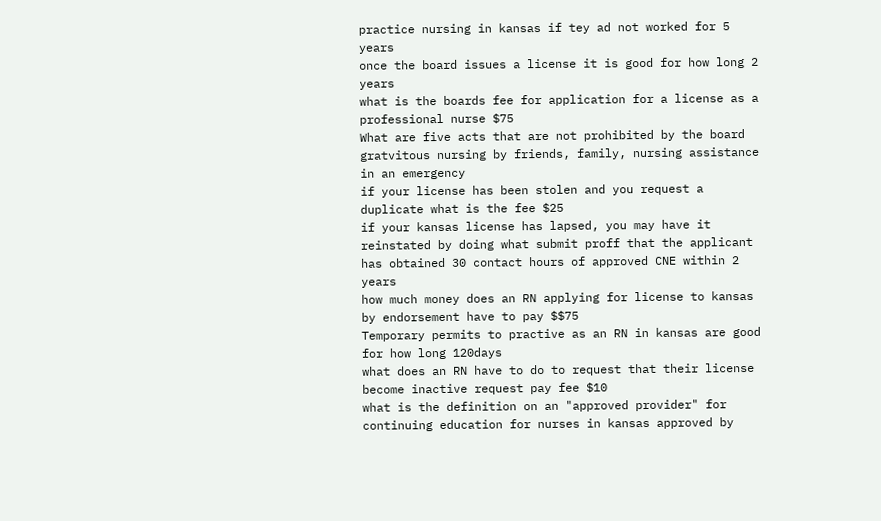practice nursing in kansas if tey ad not worked for 5 years
once the board issues a license it is good for how long 2 years
what is the boards fee for application for a license as a professional nurse $75
What are five acts that are not prohibited by the board gratvitous nursing by friends, family, nursing assistance in an emergency
if your license has been stolen and you request a duplicate what is the fee $25
if your kansas license has lapsed, you may have it reinstated by doing what submit proff that the applicant has obtained 30 contact hours of approved CNE within 2 years
how much money does an RN applying for license to kansas by endorsement have to pay $$75
Temporary permits to practive as an RN in kansas are good for how long 120days
what does an RN have to do to request that their license become inactive request pay fee $10
what is the definition on an "approved provider" for continuing education for nurses in kansas approved by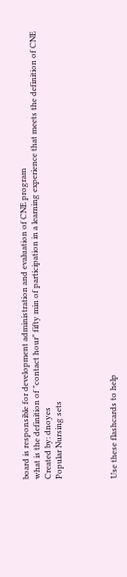board is responsible for development administration and evaluation of CNE program
what is the definition of "contact hour" fifty min of participation in a learning experience that meets the definition of CNE
Created by: dnoyes
Popular Nursing sets




Use these flashcards to help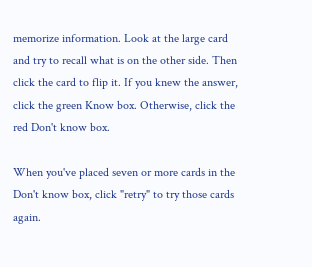memorize information. Look at the large card and try to recall what is on the other side. Then click the card to flip it. If you knew the answer, click the green Know box. Otherwise, click the red Don't know box.

When you've placed seven or more cards in the Don't know box, click "retry" to try those cards again.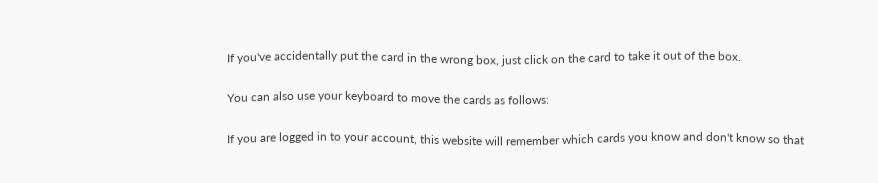If you've accidentally put the card in the wrong box, just click on the card to take it out of the box.

You can also use your keyboard to move the cards as follows:

If you are logged in to your account, this website will remember which cards you know and don't know so that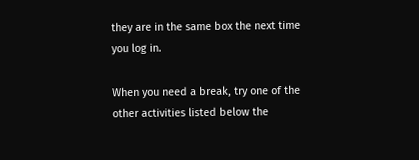they are in the same box the next time you log in.

When you need a break, try one of the other activities listed below the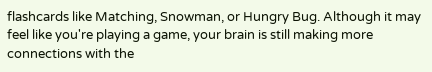flashcards like Matching, Snowman, or Hungry Bug. Although it may feel like you're playing a game, your brain is still making more connections with the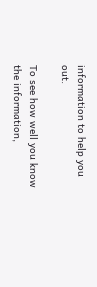information to help you out.

To see how well you know the information,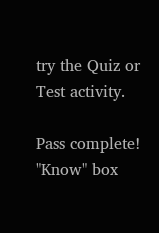try the Quiz or Test activity.

Pass complete!
"Know" box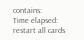contains:
Time elapsed:
restart all cards